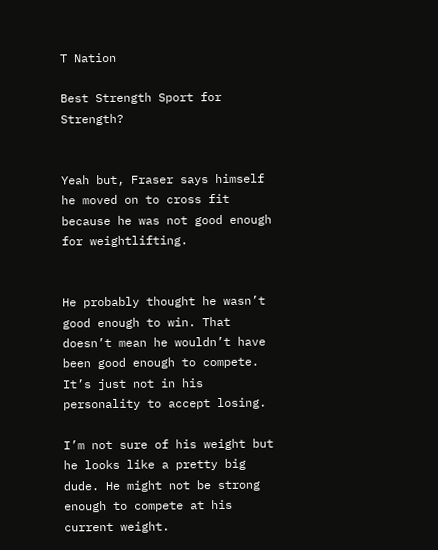T Nation

Best Strength Sport for Strength?


Yeah but, Fraser says himself he moved on to cross fit because he was not good enough for weightlifting.


He probably thought he wasn’t good enough to win. That doesn’t mean he wouldn’t have been good enough to compete. It’s just not in his personality to accept losing.

I’m not sure of his weight but he looks like a pretty big dude. He might not be strong enough to compete at his current weight.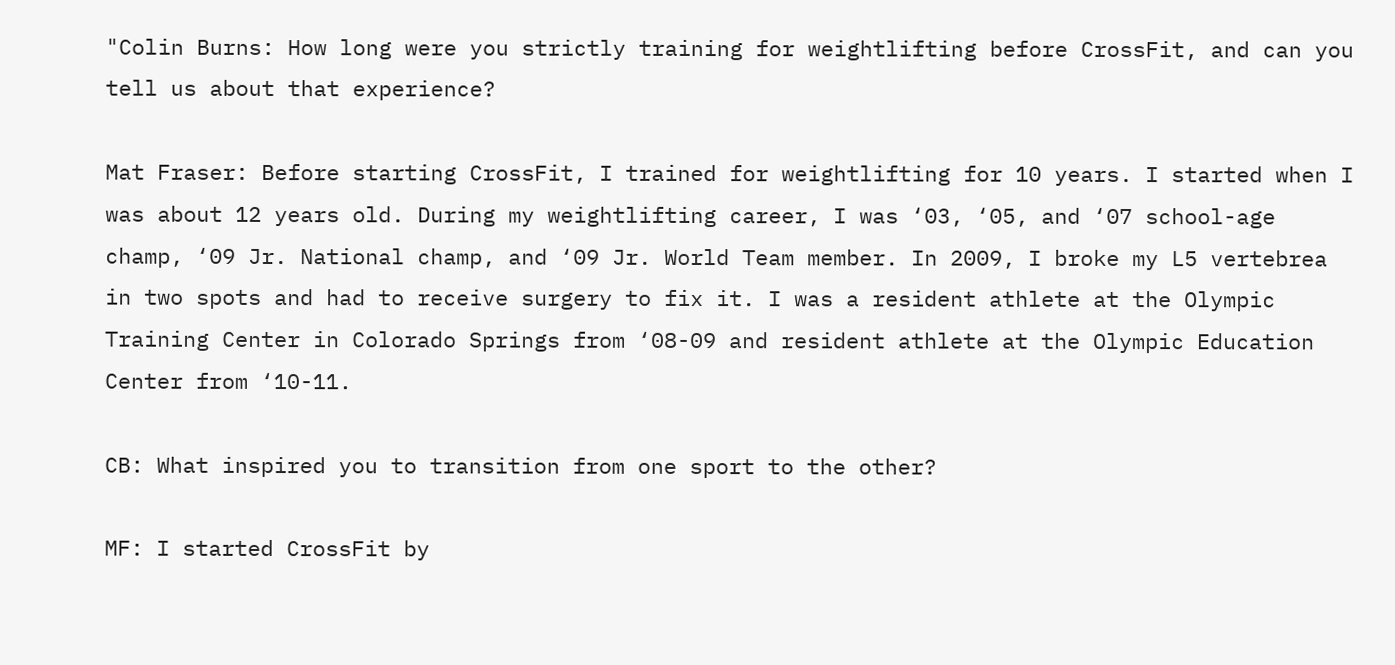"Colin Burns: How long were you strictly training for weightlifting before CrossFit, and can you tell us about that experience?

Mat Fraser: Before starting CrossFit, I trained for weightlifting for 10 years. I started when I was about 12 years old. During my weightlifting career, I was ‘03, ‘05, and ‘07 school-age champ, ‘09 Jr. National champ, and ‘09 Jr. World Team member. In 2009, I broke my L5 vertebrea in two spots and had to receive surgery to fix it. I was a resident athlete at the Olympic Training Center in Colorado Springs from ‘08-09 and resident athlete at the Olympic Education Center from ‘10-11.

CB: What inspired you to transition from one sport to the other?

MF: I started CrossFit by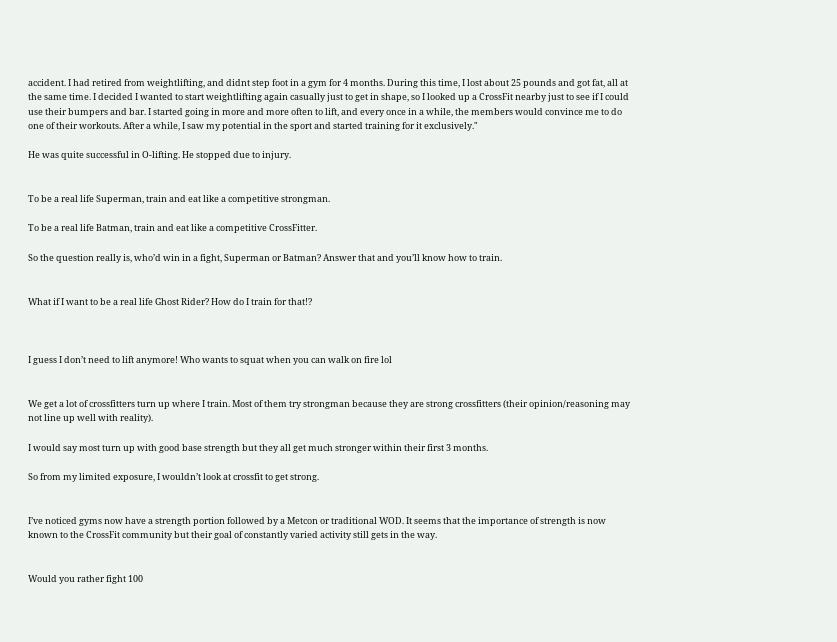accident. I had retired from weightlifting, and didnt step foot in a gym for 4 months. During this time, I lost about 25 pounds and got fat, all at the same time. I decided I wanted to start weightlifting again casually just to get in shape, so I looked up a CrossFit nearby just to see if I could use their bumpers and bar. I started going in more and more often to lift, and every once in a while, the members would convince me to do one of their workouts. After a while, I saw my potential in the sport and started training for it exclusively."

He was quite successful in O-lifting. He stopped due to injury.


To be a real life Superman, train and eat like a competitive strongman.

To be a real life Batman, train and eat like a competitive CrossFitter.

So the question really is, who’d win in a fight, Superman or Batman? Answer that and you’ll know how to train.


What if I want to be a real life Ghost Rider? How do I train for that!?



I guess I don’t need to lift anymore! Who wants to squat when you can walk on fire lol


We get a lot of crossfitters turn up where I train. Most of them try strongman because they are strong crossfitters (their opinion/reasoning may not line up well with reality).

I would say most turn up with good base strength but they all get much stronger within their first 3 months.

So from my limited exposure, I wouldn’t look at crossfit to get strong.


I’ve noticed gyms now have a strength portion followed by a Metcon or traditional WOD. It seems that the importance of strength is now known to the CrossFit community but their goal of constantly varied activity still gets in the way.


Would you rather fight 100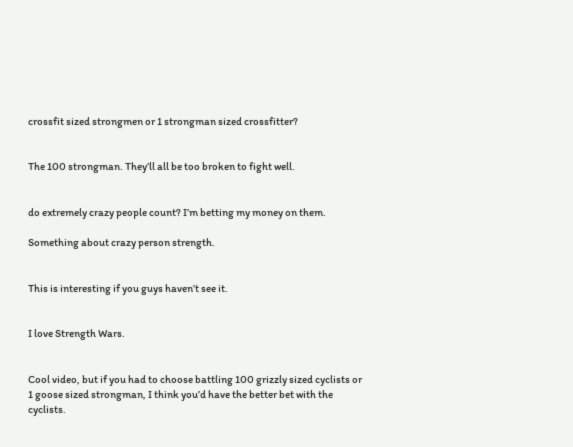crossfit sized strongmen or 1 strongman sized crossfitter?


The 100 strongman. They’ll all be too broken to fight well.


do extremely crazy people count? I’m betting my money on them.

Something about crazy person strength.


This is interesting if you guys haven’t see it.


I love Strength Wars.


Cool video, but if you had to choose battling 100 grizzly sized cyclists or 1 goose sized strongman, I think you’d have the better bet with the cyclists.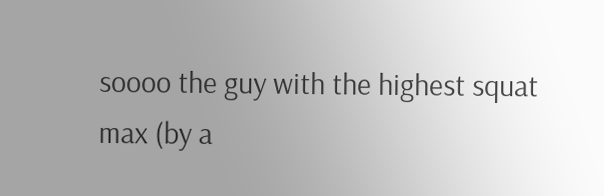soooo the guy with the highest squat max (by a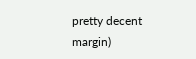pretty decent margin)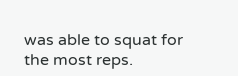was able to squat for the most reps.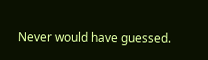Never would have guessed.